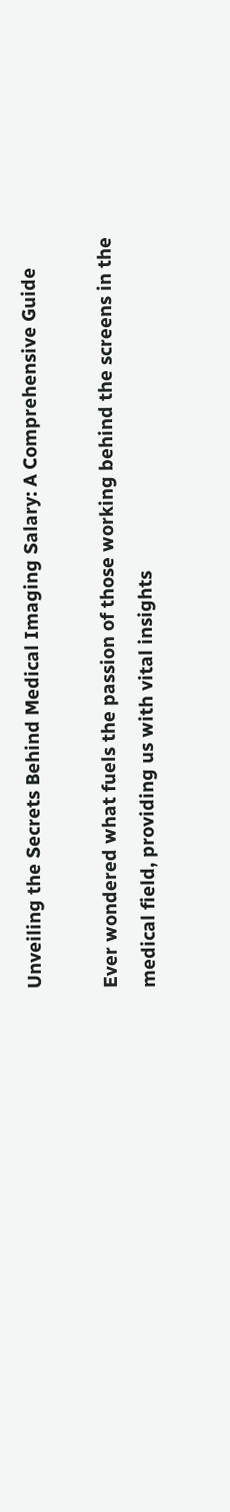Unveiling the Secrets Behind Medical Imaging Salary: A Comprehensive Guide

Ever wondered what fuels the passion of those working behind the screens in the medical field, providing us with vital insights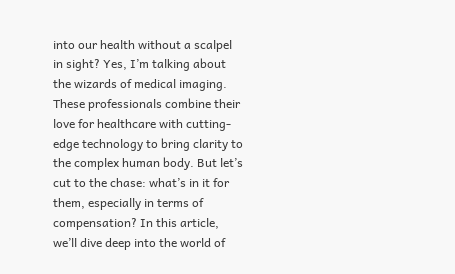into our health without a scalpel in sight? Yes, I’m talking about the wizards of medical imaging. These professionals combine their love for healthcare with cutting-edge technology to bring clarity to the complex human body. But let’s cut to the chase: what’s in it for them, especially in terms of compensation? In this article, we’ll dive deep into the world of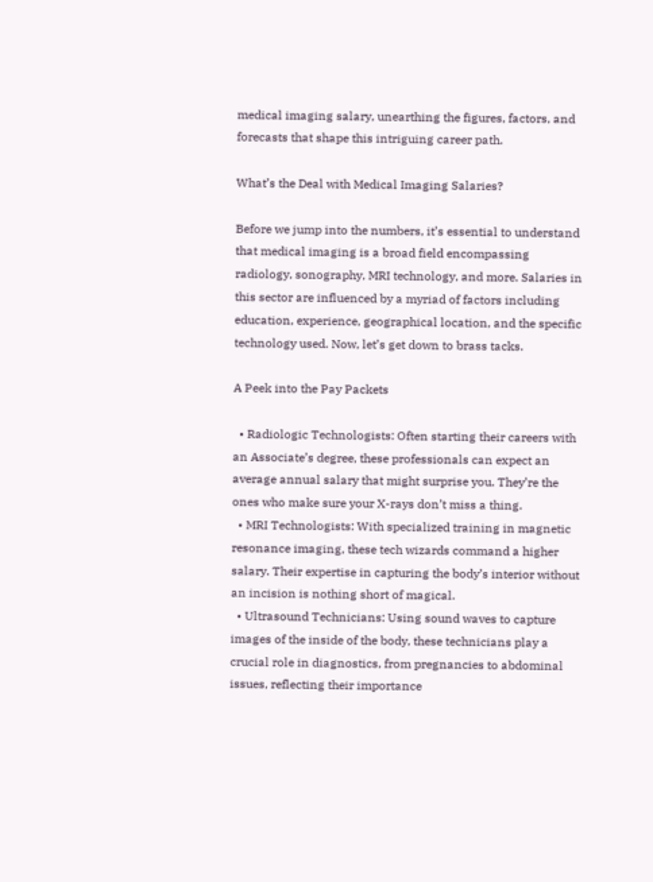medical imaging salary, unearthing the figures, factors, and forecasts that shape this intriguing career path.

What’s the Deal with Medical Imaging Salaries?

Before we jump into the numbers, it’s essential to understand that medical imaging is a broad field encompassing radiology, sonography, MRI technology, and more. Salaries in this sector are influenced by a myriad of factors including education, experience, geographical location, and the specific technology used. Now, let’s get down to brass tacks.

A Peek into the Pay Packets

  • Radiologic Technologists: Often starting their careers with an Associate’s degree, these professionals can expect an average annual salary that might surprise you. They’re the ones who make sure your X-rays don’t miss a thing.
  • MRI Technologists: With specialized training in magnetic resonance imaging, these tech wizards command a higher salary. Their expertise in capturing the body’s interior without an incision is nothing short of magical.
  • Ultrasound Technicians: Using sound waves to capture images of the inside of the body, these technicians play a crucial role in diagnostics, from pregnancies to abdominal issues, reflecting their importance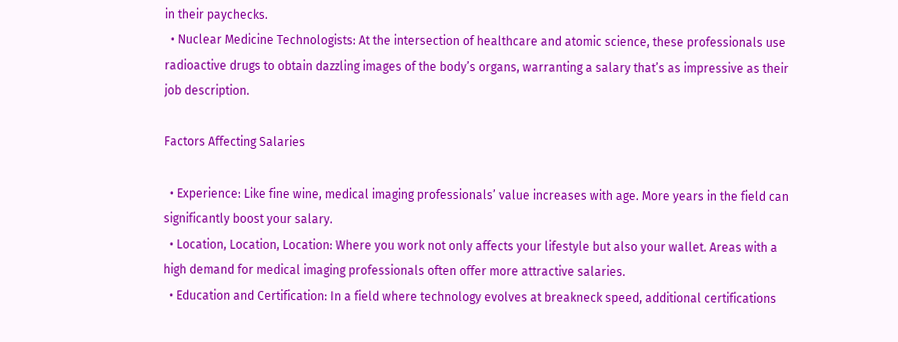in their paychecks.
  • Nuclear Medicine Technologists: At the intersection of healthcare and atomic science, these professionals use radioactive drugs to obtain dazzling images of the body’s organs, warranting a salary that’s as impressive as their job description.

Factors Affecting Salaries

  • Experience: Like fine wine, medical imaging professionals’ value increases with age. More years in the field can significantly boost your salary.
  • Location, Location, Location: Where you work not only affects your lifestyle but also your wallet. Areas with a high demand for medical imaging professionals often offer more attractive salaries.
  • Education and Certification: In a field where technology evolves at breakneck speed, additional certifications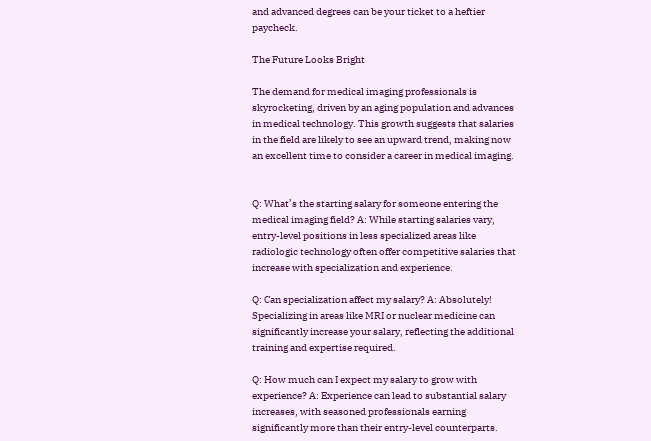and advanced degrees can be your ticket to a heftier paycheck.

The Future Looks Bright

The demand for medical imaging professionals is skyrocketing, driven by an aging population and advances in medical technology. This growth suggests that salaries in the field are likely to see an upward trend, making now an excellent time to consider a career in medical imaging.


Q: What’s the starting salary for someone entering the medical imaging field? A: While starting salaries vary, entry-level positions in less specialized areas like radiologic technology often offer competitive salaries that increase with specialization and experience.

Q: Can specialization affect my salary? A: Absolutely! Specializing in areas like MRI or nuclear medicine can significantly increase your salary, reflecting the additional training and expertise required.

Q: How much can I expect my salary to grow with experience? A: Experience can lead to substantial salary increases, with seasoned professionals earning significantly more than their entry-level counterparts.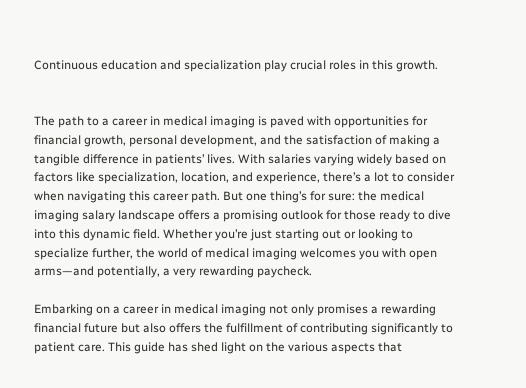Continuous education and specialization play crucial roles in this growth.


The path to a career in medical imaging is paved with opportunities for financial growth, personal development, and the satisfaction of making a tangible difference in patients’ lives. With salaries varying widely based on factors like specialization, location, and experience, there’s a lot to consider when navigating this career path. But one thing’s for sure: the medical imaging salary landscape offers a promising outlook for those ready to dive into this dynamic field. Whether you’re just starting out or looking to specialize further, the world of medical imaging welcomes you with open arms—and potentially, a very rewarding paycheck.

Embarking on a career in medical imaging not only promises a rewarding financial future but also offers the fulfillment of contributing significantly to patient care. This guide has shed light on the various aspects that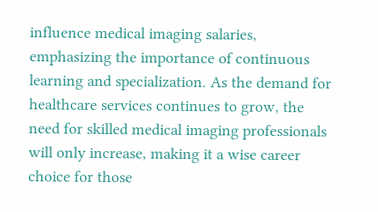influence medical imaging salaries, emphasizing the importance of continuous learning and specialization. As the demand for healthcare services continues to grow, the need for skilled medical imaging professionals will only increase, making it a wise career choice for those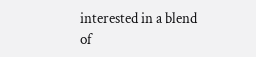interested in a blend of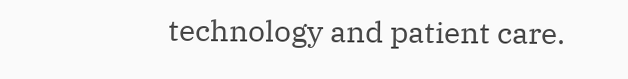technology and patient care.